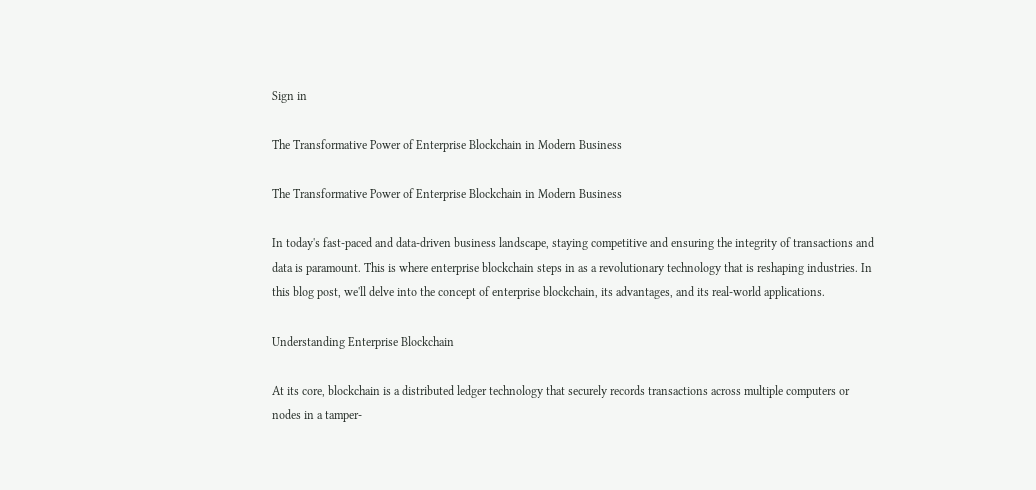Sign in

The Transformative Power of Enterprise Blockchain in Modern Business

The Transformative Power of Enterprise Blockchain in Modern Business

In today's fast-paced and data-driven business landscape, staying competitive and ensuring the integrity of transactions and data is paramount. This is where enterprise blockchain steps in as a revolutionary technology that is reshaping industries. In this blog post, we'll delve into the concept of enterprise blockchain, its advantages, and its real-world applications.

Understanding Enterprise Blockchain

At its core, blockchain is a distributed ledger technology that securely records transactions across multiple computers or nodes in a tamper-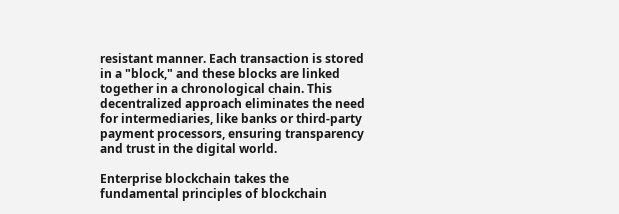resistant manner. Each transaction is stored in a "block," and these blocks are linked together in a chronological chain. This decentralized approach eliminates the need for intermediaries, like banks or third-party payment processors, ensuring transparency and trust in the digital world.

Enterprise blockchain takes the fundamental principles of blockchain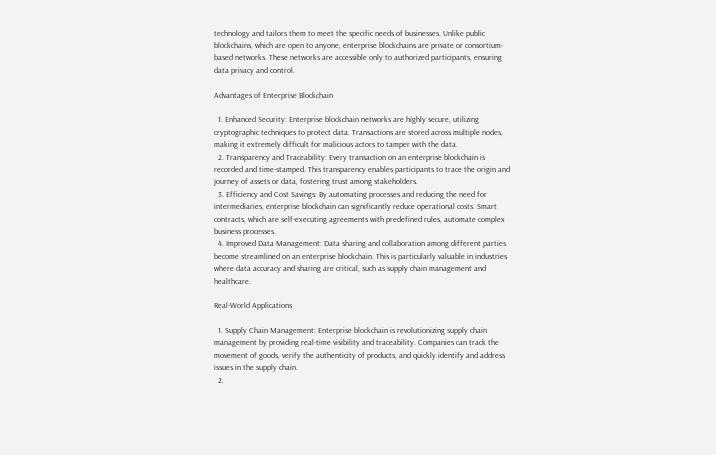technology and tailors them to meet the specific needs of businesses. Unlike public blockchains, which are open to anyone, enterprise blockchains are private or consortium-based networks. These networks are accessible only to authorized participants, ensuring data privacy and control.

Advantages of Enterprise Blockchain

  1. Enhanced Security: Enterprise blockchain networks are highly secure, utilizing cryptographic techniques to protect data. Transactions are stored across multiple nodes, making it extremely difficult for malicious actors to tamper with the data.
  2. Transparency and Traceability: Every transaction on an enterprise blockchain is recorded and time-stamped. This transparency enables participants to trace the origin and journey of assets or data, fostering trust among stakeholders.
  3. Efficiency and Cost Savings: By automating processes and reducing the need for intermediaries, enterprise blockchain can significantly reduce operational costs. Smart contracts, which are self-executing agreements with predefined rules, automate complex business processes.
  4. Improved Data Management: Data sharing and collaboration among different parties become streamlined on an enterprise blockchain. This is particularly valuable in industries where data accuracy and sharing are critical, such as supply chain management and healthcare.

Real-World Applications

  1. Supply Chain Management: Enterprise blockchain is revolutionizing supply chain management by providing real-time visibility and traceability. Companies can track the movement of goods, verify the authenticity of products, and quickly identify and address issues in the supply chain.
  2.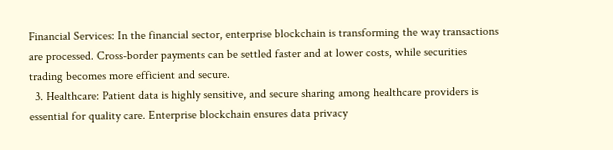Financial Services: In the financial sector, enterprise blockchain is transforming the way transactions are processed. Cross-border payments can be settled faster and at lower costs, while securities trading becomes more efficient and secure.
  3. Healthcare: Patient data is highly sensitive, and secure sharing among healthcare providers is essential for quality care. Enterprise blockchain ensures data privacy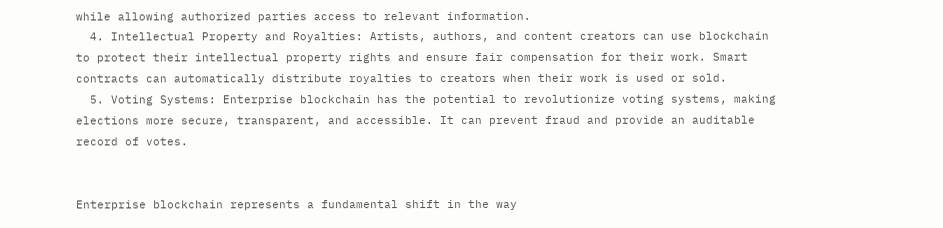while allowing authorized parties access to relevant information.
  4. Intellectual Property and Royalties: Artists, authors, and content creators can use blockchain to protect their intellectual property rights and ensure fair compensation for their work. Smart contracts can automatically distribute royalties to creators when their work is used or sold.
  5. Voting Systems: Enterprise blockchain has the potential to revolutionize voting systems, making elections more secure, transparent, and accessible. It can prevent fraud and provide an auditable record of votes.


Enterprise blockchain represents a fundamental shift in the way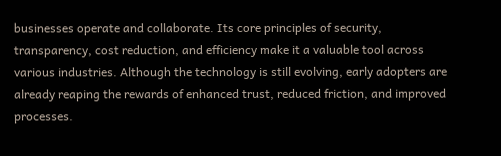businesses operate and collaborate. Its core principles of security, transparency, cost reduction, and efficiency make it a valuable tool across various industries. Although the technology is still evolving, early adopters are already reaping the rewards of enhanced trust, reduced friction, and improved processes.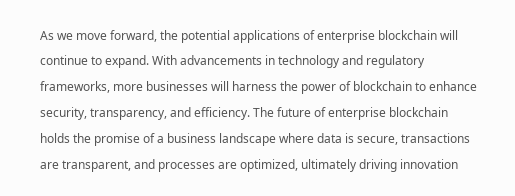As we move forward, the potential applications of enterprise blockchain will continue to expand. With advancements in technology and regulatory frameworks, more businesses will harness the power of blockchain to enhance security, transparency, and efficiency. The future of enterprise blockchain holds the promise of a business landscape where data is secure, transactions are transparent, and processes are optimized, ultimately driving innovation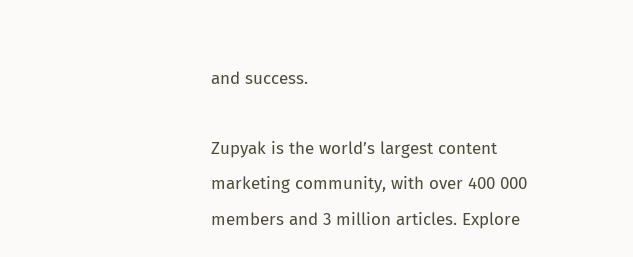and success.

Zupyak is the world’s largest content marketing community, with over 400 000 members and 3 million articles. Explore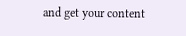and get your content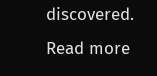discovered.
Read more